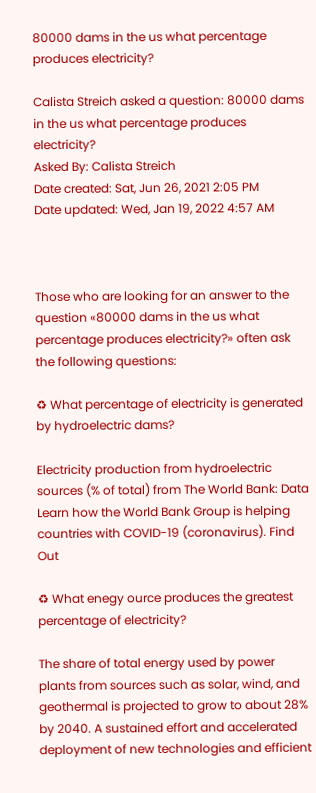80000 dams in the us what percentage produces electricity?

Calista Streich asked a question: 80000 dams in the us what percentage produces electricity?
Asked By: Calista Streich
Date created: Sat, Jun 26, 2021 2:05 PM
Date updated: Wed, Jan 19, 2022 4:57 AM



Those who are looking for an answer to the question «80000 dams in the us what percentage produces electricity?» often ask the following questions:

♻ What percentage of electricity is generated by hydroelectric dams?

Electricity production from hydroelectric sources (% of total) from The World Bank: Data Learn how the World Bank Group is helping countries with COVID-19 (coronavirus). Find Out

♻ What enegy ource produces the greatest percentage of electricity?

The share of total energy used by power plants from sources such as solar, wind, and geothermal is projected to grow to about 28% by 2040. A sustained effort and accelerated deployment of new technologies and efficient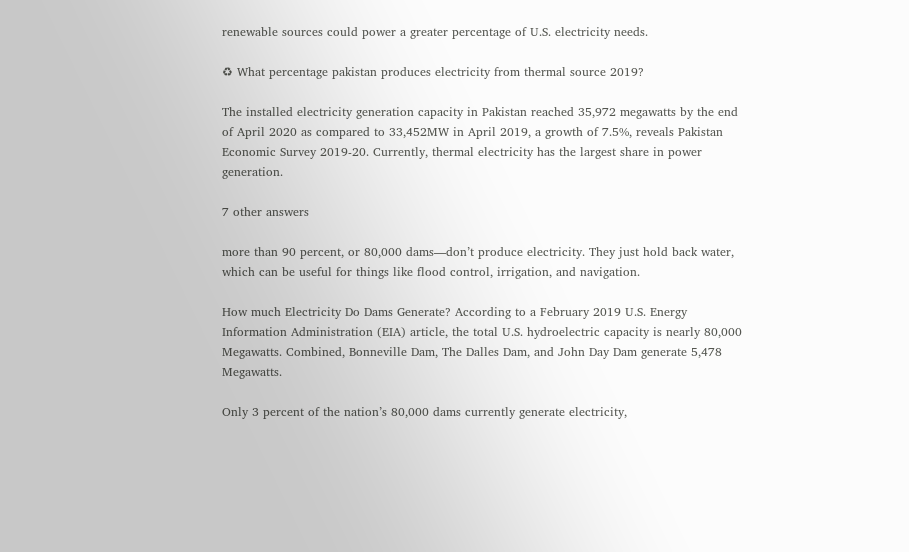renewable sources could power a greater percentage of U.S. electricity needs.

♻ What percentage pakistan produces electricity from thermal source 2019?

The installed electricity generation capacity in Pakistan reached 35,972 megawatts by the end of April 2020 as compared to 33,452MW in April 2019, a growth of 7.5%, reveals Pakistan Economic Survey 2019-20. Currently, thermal electricity has the largest share in power generation.

7 other answers

more than 90 percent, or 80,000 dams—don’t produce electricity. They just hold back water, which can be useful for things like flood control, irrigation, and navigation.

How much Electricity Do Dams Generate? According to a February 2019 U.S. Energy Information Administration (EIA) article, the total U.S. hydroelectric capacity is nearly 80,000 Megawatts. Combined, Bonneville Dam, The Dalles Dam, and John Day Dam generate 5,478 Megawatts.

Only 3 percent of the nation’s 80,000 dams currently generate electricity,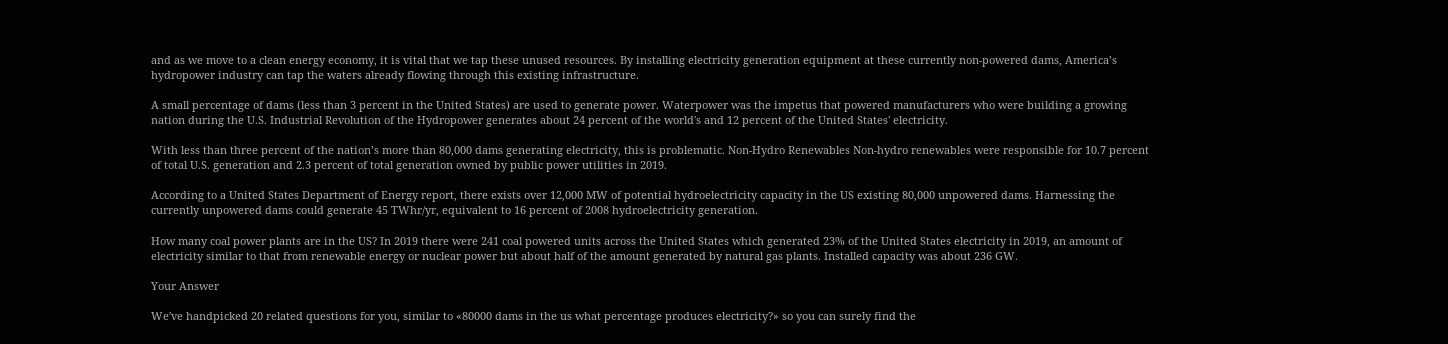and as we move to a clean energy economy, it is vital that we tap these unused resources. By installing electricity generation equipment at these currently non-powered dams, America’s hydropower industry can tap the waters already flowing through this existing infrastructure.

A small percentage of dams (less than 3 percent in the United States) are used to generate power. Waterpower was the impetus that powered manufacturers who were building a growing nation during the U.S. Industrial Revolution of the Hydropower generates about 24 percent of the world's and 12 percent of the United States' electricity.

With less than three percent of the nation’s more than 80,000 dams generating electricity, this is problematic. Non-Hydro Renewables Non-hydro renewables were responsible for 10.7 percent of total U.S. generation and 2.3 percent of total generation owned by public power utilities in 2019.

According to a United States Department of Energy report, there exists over 12,000 MW of potential hydroelectricity capacity in the US existing 80,000 unpowered dams. Harnessing the currently unpowered dams could generate 45 TWhr/yr, equivalent to 16 percent of 2008 hydroelectricity generation.

How many coal power plants are in the US? In 2019 there were 241 coal powered units across the United States which generated 23% of the United States electricity in 2019, an amount of electricity similar to that from renewable energy or nuclear power but about half of the amount generated by natural gas plants. Installed capacity was about 236 GW.

Your Answer

We've handpicked 20 related questions for you, similar to «80000 dams in the us what percentage produces electricity?» so you can surely find the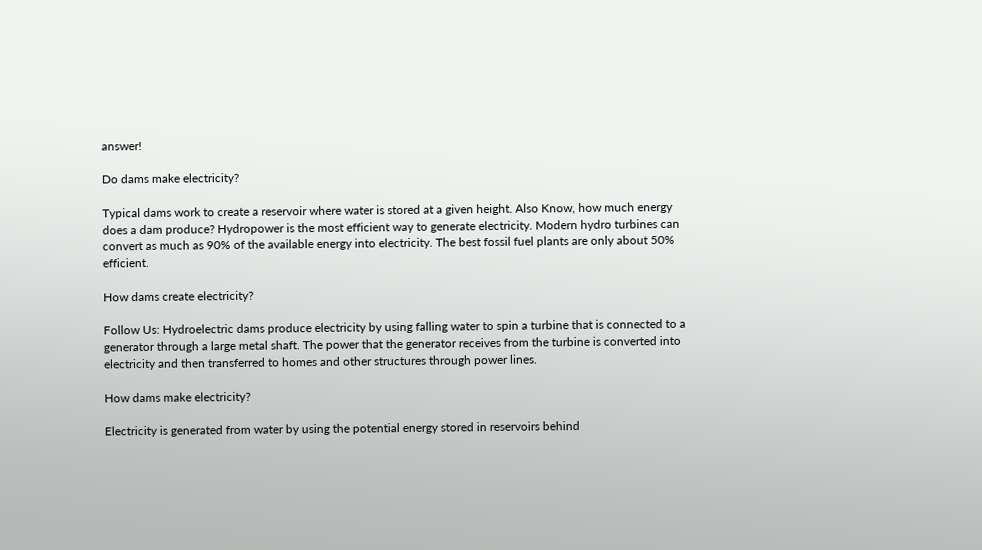answer!

Do dams make electricity?

Typical dams work to create a reservoir where water is stored at a given height. Also Know, how much energy does a dam produce? Hydropower is the most efficient way to generate electricity. Modern hydro turbines can convert as much as 90% of the available energy into electricity. The best fossil fuel plants are only about 50% efficient.

How dams create electricity?

Follow Us: Hydroelectric dams produce electricity by using falling water to spin a turbine that is connected to a generator through a large metal shaft. The power that the generator receives from the turbine is converted into electricity and then transferred to homes and other structures through power lines.

How dams make electricity?

Electricity is generated from water by using the potential energy stored in reservoirs behind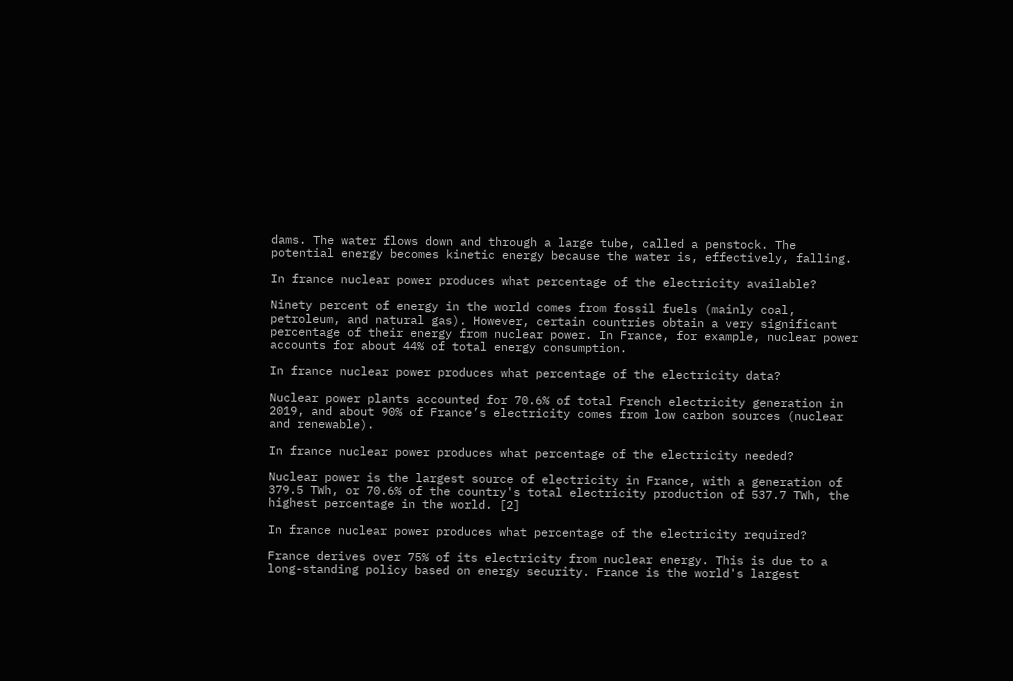dams. The water flows down and through a large tube, called a penstock. The potential energy becomes kinetic energy because the water is, effectively, falling.

In france nuclear power produces what percentage of the electricity available?

Ninety percent of energy in the world comes from fossil fuels (mainly coal, petroleum, and natural gas). However, certain countries obtain a very significant percentage of their energy from nuclear power. In France, for example, nuclear power accounts for about 44% of total energy consumption.

In france nuclear power produces what percentage of the electricity data?

Nuclear power plants accounted for 70.6% of total French electricity generation in 2019, and about 90% of France’s electricity comes from low carbon sources (nuclear and renewable).

In france nuclear power produces what percentage of the electricity needed?

Nuclear power is the largest source of electricity in France, with a generation of 379.5 TWh, or 70.6% of the country's total electricity production of 537.7 TWh, the highest percentage in the world. [2]

In france nuclear power produces what percentage of the electricity required?

France derives over 75% of its electricity from nuclear energy. This is due to a long-standing policy based on energy security. France is the world's largest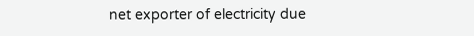net exporter of electricity due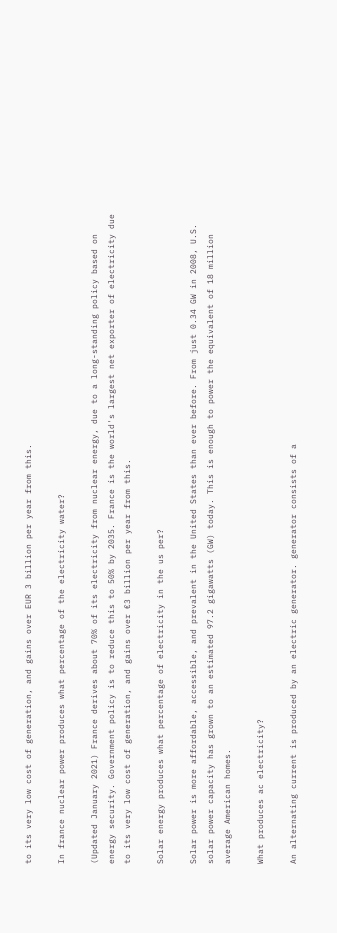to its very low cost of generation, and gains over EUR 3 billion per year from this.

In france nuclear power produces what percentage of the electricity water?

(Updated January 2021) France derives about 70% of its electricity from nuclear energy, due to a long-standing policy based on energy security. Government policy is to reduce this to 50% by 2035. France is the world's largest net exporter of electricity due to its very low cost of generation, and gains over €3 billion per year from this.

Solar energy produces what percentage of electricity in the us per?

Solar power is more affordable, accessible, and prevalent in the United States than ever before. From just 0.34 GW in 2008, U.S. solar power capacity has grown to an estimated 97.2 gigawatts (GW) today. This is enough to power the equivalent of 18 million average American homes.

What produces ac electricity?

An alternating current is produced by an electric generator. generator consists of a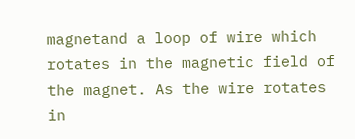magnetand a loop of wire which rotates in the magnetic field of the magnet. As the wire rotates in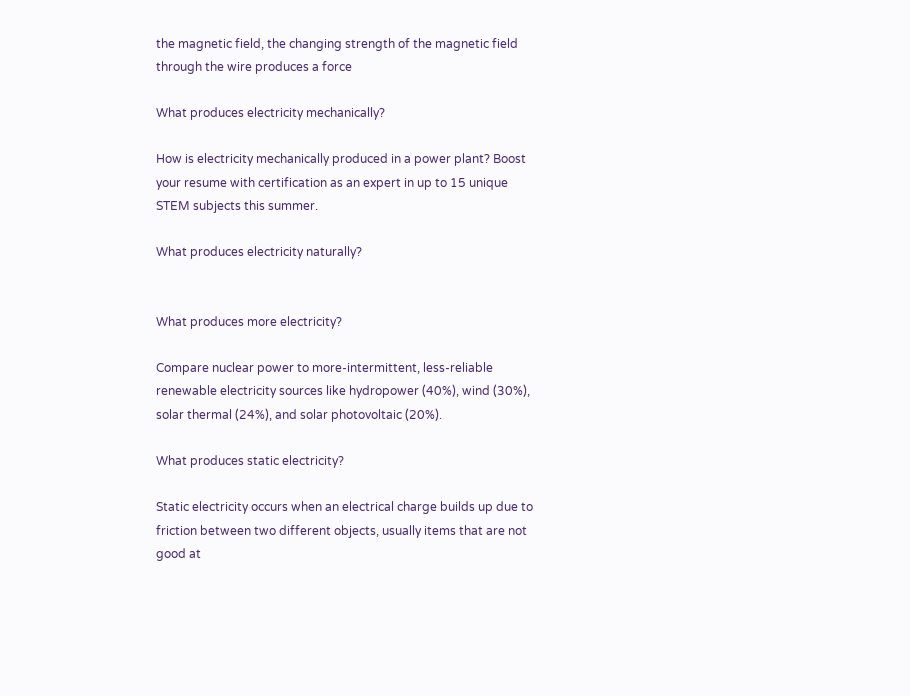the magnetic field, the changing strength of the magnetic field through the wire produces a force

What produces electricity mechanically?

How is electricity mechanically produced in a power plant? Boost your resume with certification as an expert in up to 15 unique STEM subjects this summer.

What produces electricity naturally?


What produces more electricity?

Compare nuclear power to more-intermittent, less-reliable renewable electricity sources like hydropower (40%), wind (30%), solar thermal (24%), and solar photovoltaic (20%).

What produces static electricity?

Static electricity occurs when an electrical charge builds up due to friction between two different objects, usually items that are not good at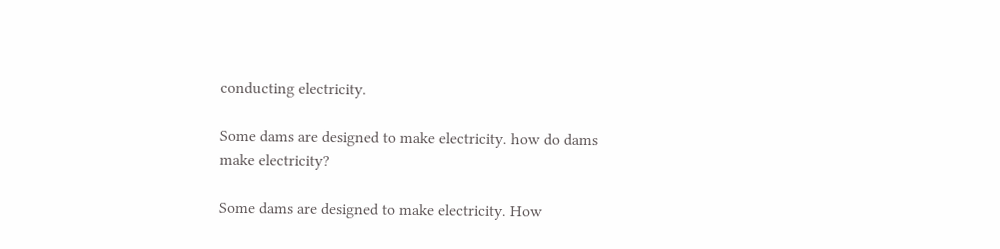conducting electricity.

Some dams are designed to make electricity. how do dams make electricity?

Some dams are designed to make electricity. How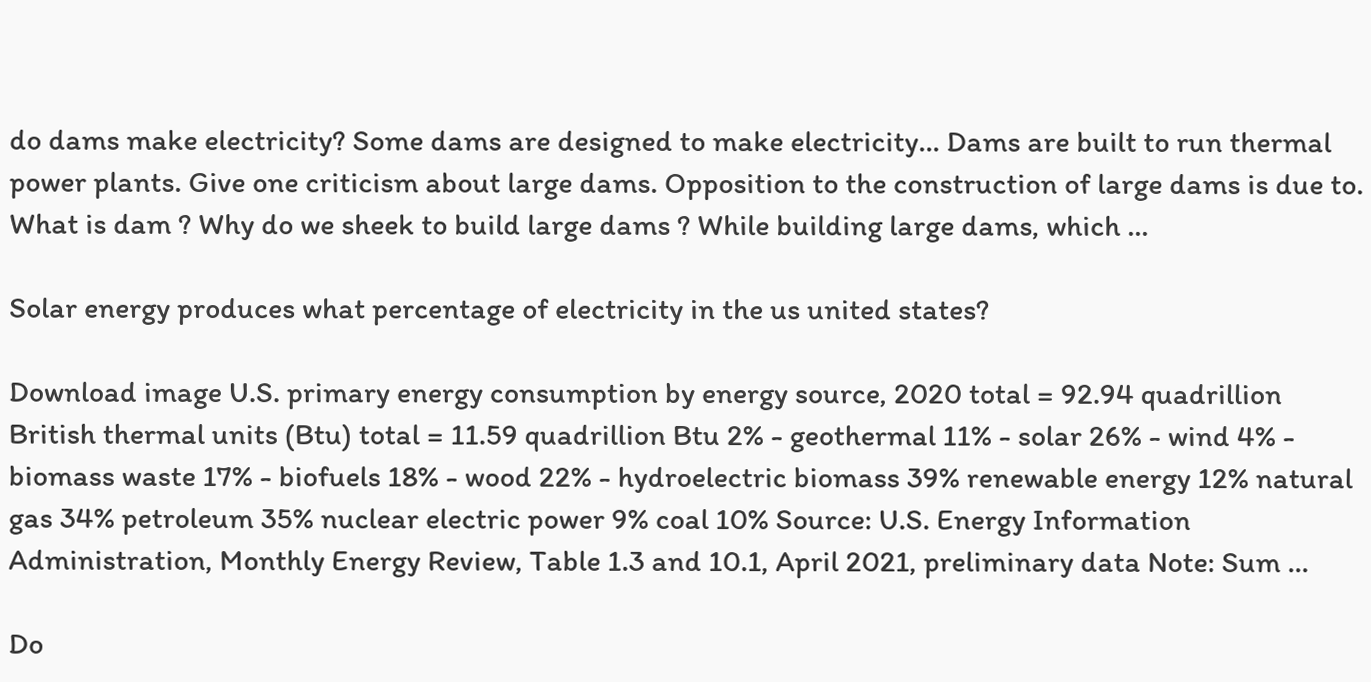do dams make electricity? Some dams are designed to make electricity… Dams are built to run thermal power plants. Give one criticism about large dams. Opposition to the construction of large dams is due to. What is dam ? Why do we sheek to build large dams ? While building large dams, which ...

Solar energy produces what percentage of electricity in the us united states?

Download image U.S. primary energy consumption by energy source, 2020 total = 92.94 quadrillion British thermal units (Btu) total = 11.59 quadrillion Btu 2% - geothermal 11% - solar 26% - wind 4% - biomass waste 17% - biofuels 18% - wood 22% - hydroelectric biomass 39% renewable energy 12% natural gas 34% petroleum 35% nuclear electric power 9% coal 10% Source: U.S. Energy Information Administration, Monthly Energy Review, Table 1.3 and 10.1, April 2021, preliminary data Note: Sum ...

Do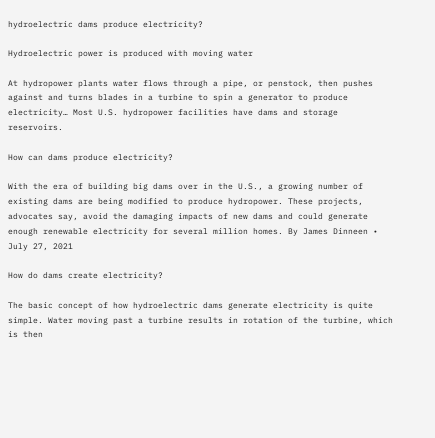hydroelectric dams produce electricity?

Hydroelectric power is produced with moving water

At hydropower plants water flows through a pipe, or penstock, then pushes against and turns blades in a turbine to spin a generator to produce electricity… Most U.S. hydropower facilities have dams and storage reservoirs.

How can dams produce electricity?

With the era of building big dams over in the U.S., a growing number of existing dams are being modified to produce hydropower. These projects, advocates say, avoid the damaging impacts of new dams and could generate enough renewable electricity for several million homes. By James Dinneen • July 27, 2021

How do dams create electricity?

The basic concept of how hydroelectric dams generate electricity is quite simple. Water moving past a turbine results in rotation of the turbine, which is then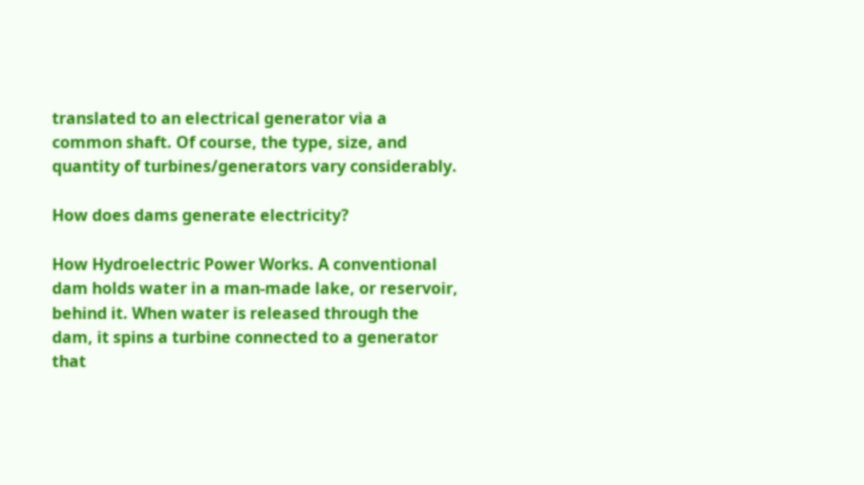translated to an electrical generator via a common shaft. Of course, the type, size, and quantity of turbines/generators vary considerably.

How does dams generate electricity?

How Hydroelectric Power Works. A conventional dam holds water in a man-made lake, or reservoir, behind it. When water is released through the dam, it spins a turbine connected to a generator that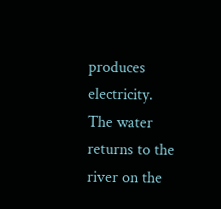produces electricity. The water returns to the river on the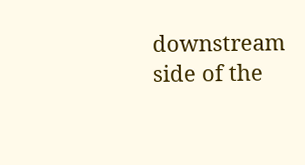downstream side of the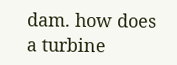dam. how does a turbine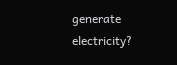generate electricity?